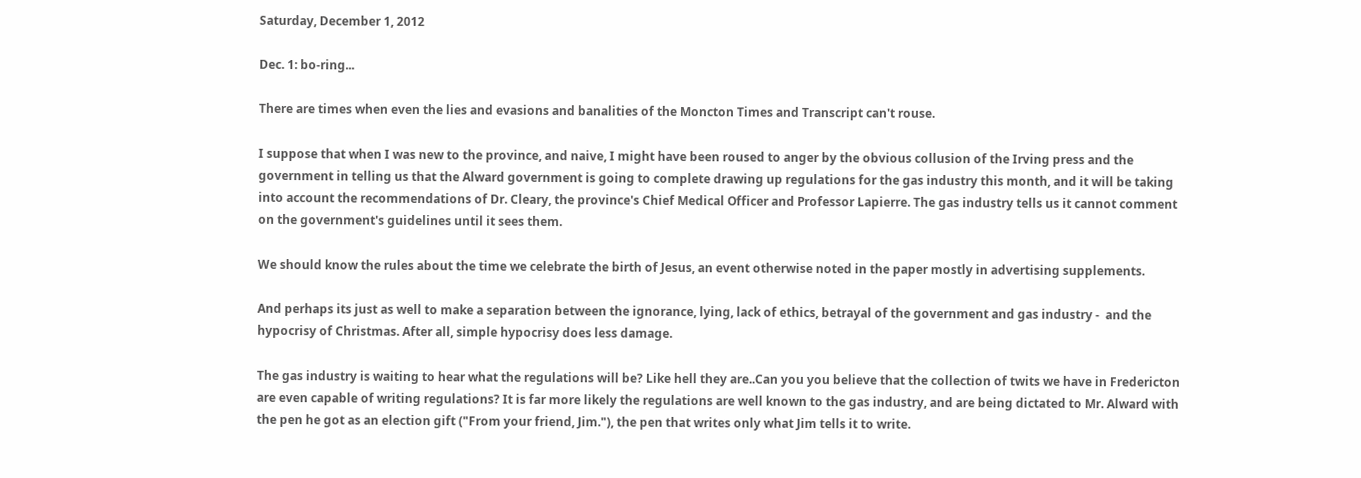Saturday, December 1, 2012

Dec. 1: bo-ring...

There are times when even the lies and evasions and banalities of the Moncton Times and Transcript can't rouse.

I suppose that when I was new to the province, and naive, I might have been roused to anger by the obvious collusion of the Irving press and the government in telling us that the Alward government is going to complete drawing up regulations for the gas industry this month, and it will be taking into account the recommendations of Dr. Cleary, the province's Chief Medical Officer and Professor Lapierre. The gas industry tells us it cannot comment on the government's guidelines until it sees them.

We should know the rules about the time we celebrate the birth of Jesus, an event otherwise noted in the paper mostly in advertising supplements.

And perhaps its just as well to make a separation between the ignorance, lying, lack of ethics, betrayal of the government and gas industry -  and the hypocrisy of Christmas. After all, simple hypocrisy does less damage.

The gas industry is waiting to hear what the regulations will be? Like hell they are..Can you you believe that the collection of twits we have in Fredericton are even capable of writing regulations? It is far more likely the regulations are well known to the gas industry, and are being dictated to Mr. Alward with the pen he got as an election gift ("From your friend, Jim."), the pen that writes only what Jim tells it to write.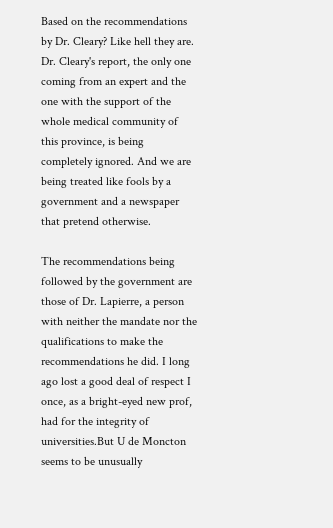Based on the recommendations by Dr. Cleary? Like hell they are. Dr. Cleary's report, the only one coming from an expert and the one with the support of the whole medical community of this province, is being completely ignored. And we are being treated like fools by a government and a newspaper that pretend otherwise.

The recommendations being followed by the government are those of Dr. Lapierre, a person with neither the mandate nor the qualifications to make the recommendations he did. I long ago lost a good deal of respect I once, as a bright-eyed new prof,  had for the integrity of universities.But U de Moncton seems to be unusually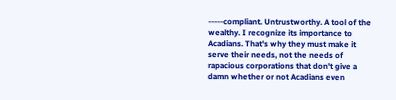-----compliant. Untrustworthy. A tool of the wealthy. I recognize its importance to Acadians. That's why they must make it serve their needs, not the needs of rapacious corporations that don't give a damn whether or not Acadians even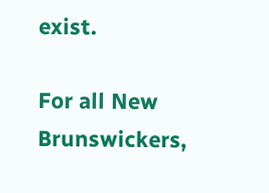exist.

For all New Brunswickers,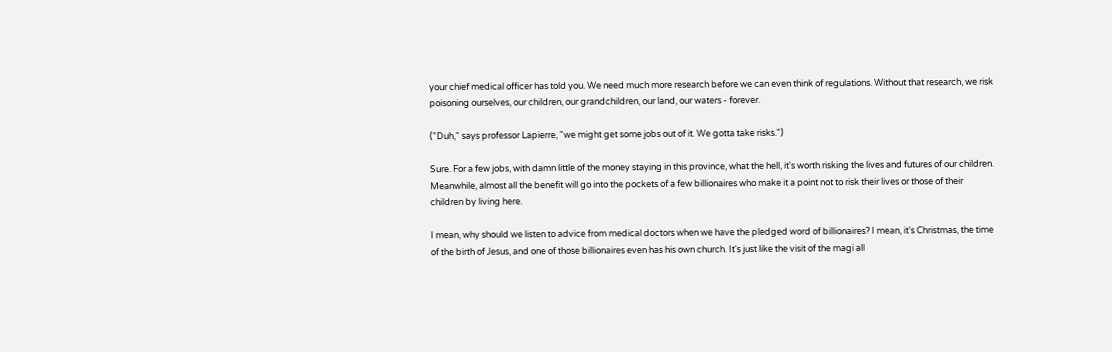your chief medical officer has told you. We need much more research before we can even think of regulations. Without that research, we risk poisoning ourselves, our children, our grandchildren, our land, our waters - forever.

("Duh," says professor Lapierre, "we might get some jobs out of it. We gotta take risks.")

Sure. For a few jobs, with damn little of the money staying in this province, what the hell, it's worth risking the lives and futures of our children.  Meanwhile, almost all the benefit will go into the pockets of a few billionaires who make it a point not to risk their lives or those of their children by living here.

I mean, why should we listen to advice from medical doctors when we have the pledged word of billionaires? I mean, it's Christmas, the time of the birth of Jesus, and one of those billionaires even has his own church. It's just like the visit of the magi all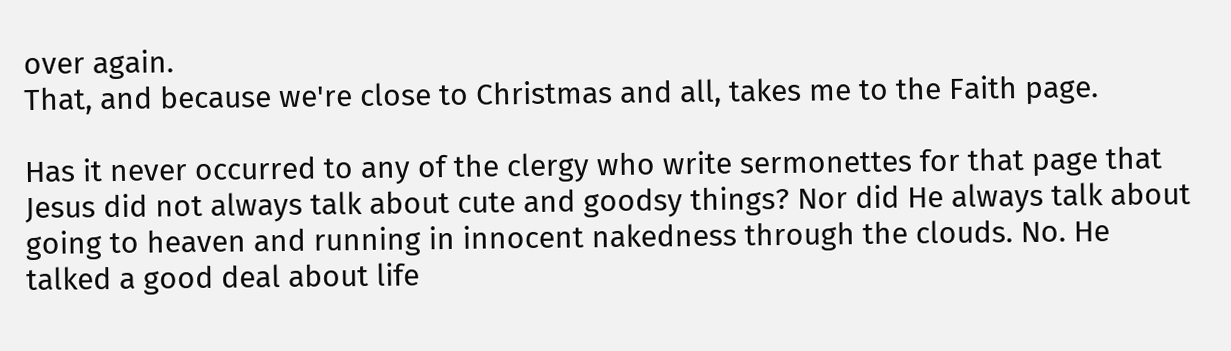over again.
That, and because we're close to Christmas and all, takes me to the Faith page.

Has it never occurred to any of the clergy who write sermonettes for that page that Jesus did not always talk about cute and goodsy things? Nor did He always talk about going to heaven and running in innocent nakedness through the clouds. No. He talked a good deal about life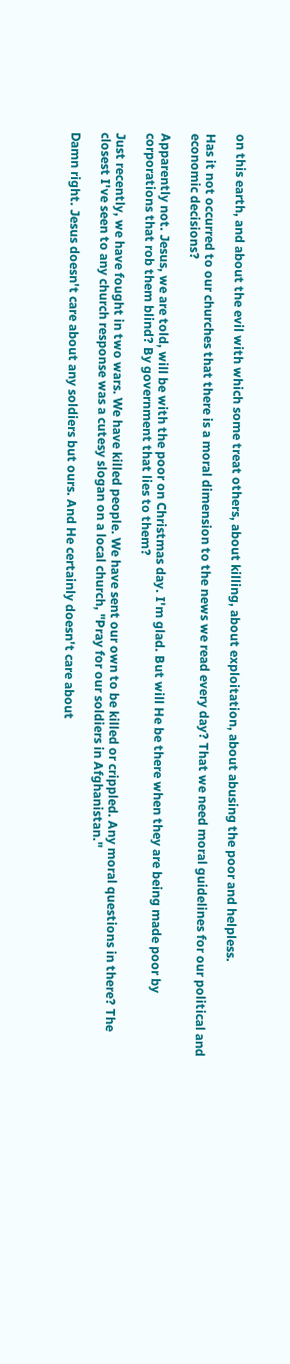on this earth, and about the evil with which some treat others, about killing, about exploitation, about abusing the poor and helpless.

Has it not occurred to our churches that there is a moral dimension to the news we read every day? That we need moral guidelines for our political and economic decisions?

Apparently not. Jesus, we are told, will be with the poor on Christmas day. I'm glad. But will He be there when they are being made poor by corporations that rob them blind? By government that lies to them?

Just recently, we have fought in two wars. We have killed people. We have sent our own to be killed or crippled. Any moral questions in there? The closest I've seen to any church response was a cutesy slogan on a local church, "Pray for our soldiers in Afghanistan."

Damn right. Jesus doesn't care about any soldiers but ours. And He certainly doesn't care about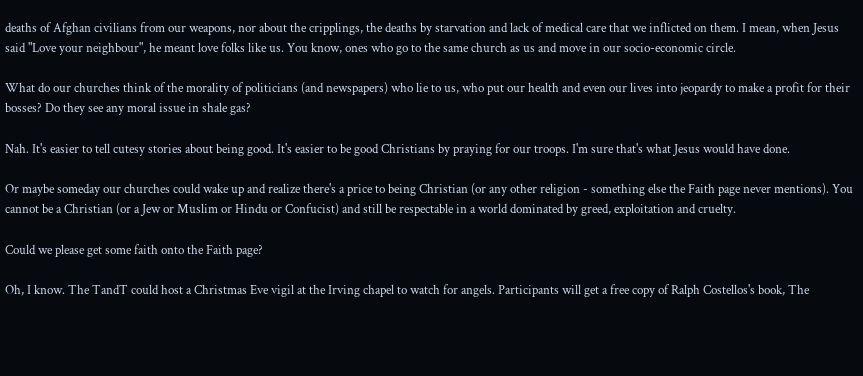deaths of Afghan civilians from our weapons, nor about the cripplings, the deaths by starvation and lack of medical care that we inflicted on them. I mean, when Jesus said "Love your neighbour", he meant love folks like us. You know, ones who go to the same church as us and move in our socio-economic circle.

What do our churches think of the morality of politicians (and newspapers) who lie to us, who put our health and even our lives into jeopardy to make a profit for their bosses? Do they see any moral issue in shale gas?

Nah. It's easier to tell cutesy stories about being good. It's easier to be good Christians by praying for our troops. I'm sure that's what Jesus would have done.

Or maybe someday our churches could wake up and realize there's a price to being Christian (or any other religion - something else the Faith page never mentions). You cannot be a Christian (or a Jew or Muslim or Hindu or Confucist) and still be respectable in a world dominated by greed, exploitation and cruelty.

Could we please get some faith onto the Faith page?

Oh, I know. The TandT could host a Christmas Eve vigil at the Irving chapel to watch for angels. Participants will get a free copy of Ralph Costellos's book, The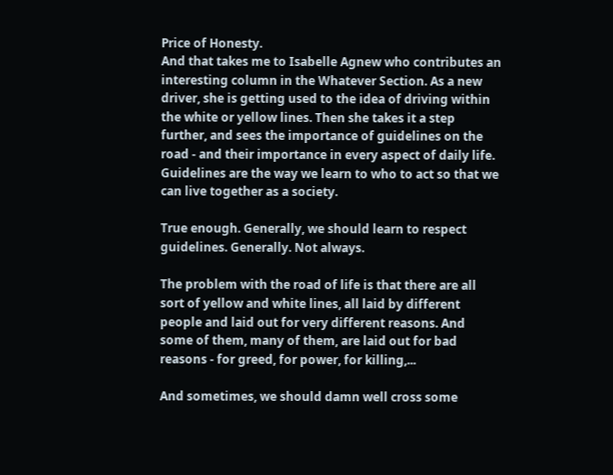Price of Honesty.
And that takes me to Isabelle Agnew who contributes an interesting column in the Whatever Section. As a new driver, she is getting used to the idea of driving within the white or yellow lines. Then she takes it a step further, and sees the importance of guidelines on the road - and their importance in every aspect of daily life. Guidelines are the way we learn to who to act so that we can live together as a society.

True enough. Generally, we should learn to respect guidelines. Generally. Not always.

The problem with the road of life is that there are all sort of yellow and white lines, all laid by different people and laid out for very different reasons. And some of them, many of them, are laid out for bad reasons - for greed, for power, for killing,...

And sometimes, we should damn well cross some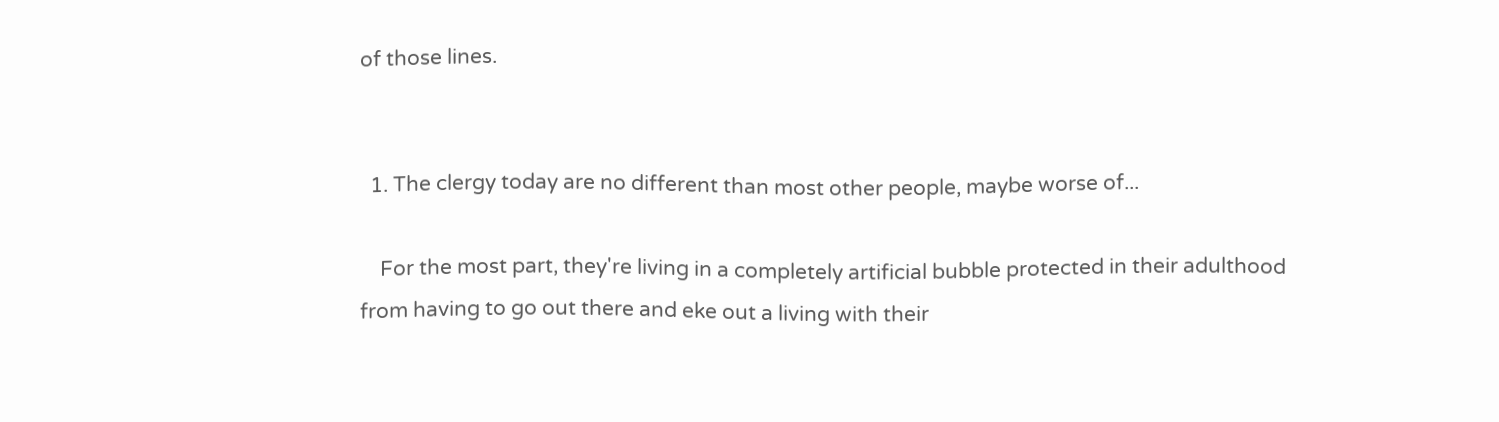of those lines.


  1. The clergy today are no different than most other people, maybe worse of...

    For the most part, they're living in a completely artificial bubble protected in their adulthood from having to go out there and eke out a living with their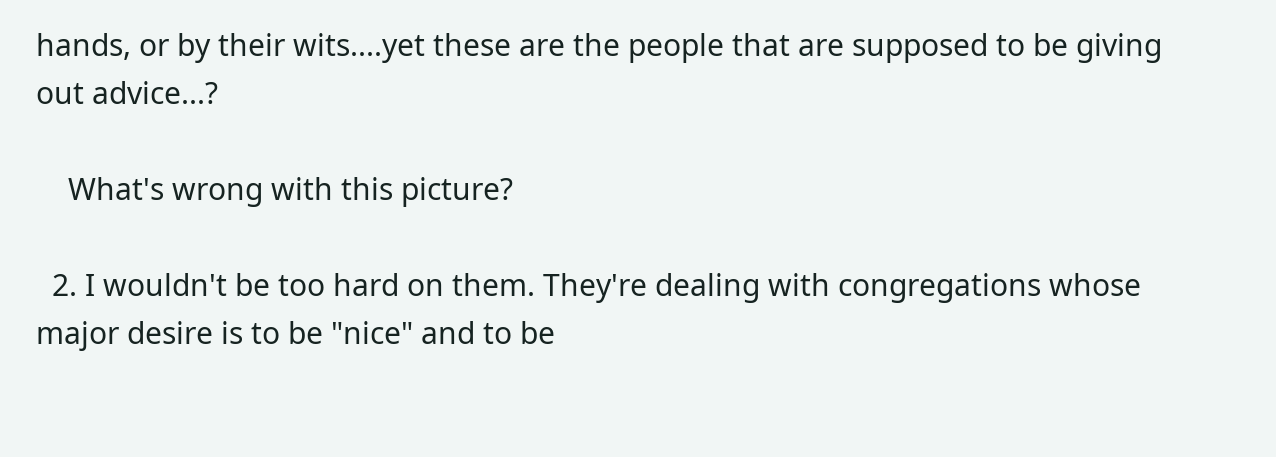hands, or by their wits....yet these are the people that are supposed to be giving out advice...?

    What's wrong with this picture?

  2. I wouldn't be too hard on them. They're dealing with congregations whose major desire is to be "nice" and to be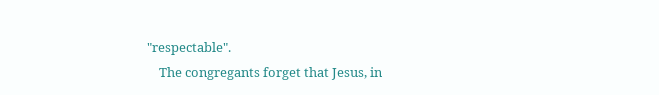"respectable".
    The congregants forget that Jesus, in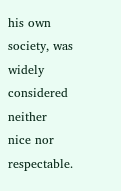his own society, was widely considered neither nice nor respectable.